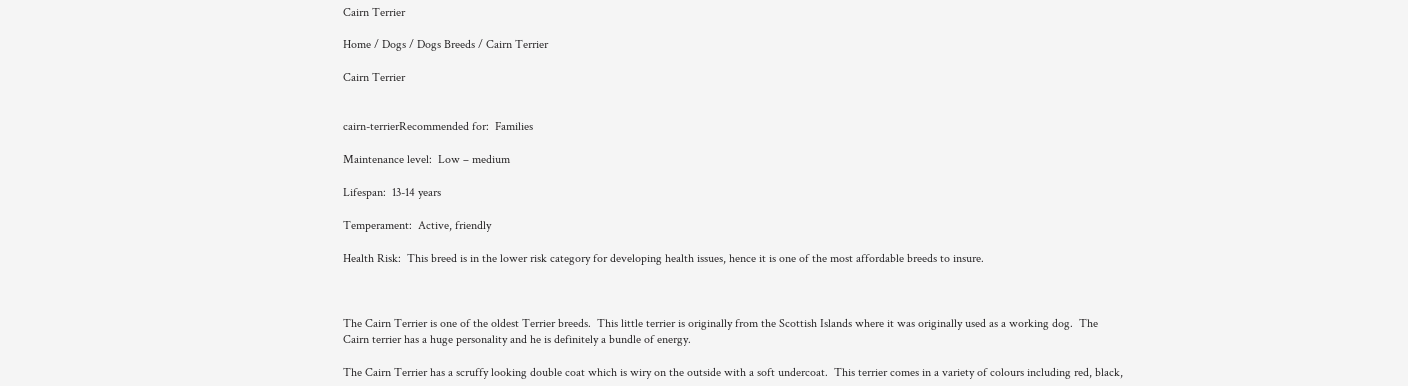Cairn Terrier

Home / Dogs / Dogs Breeds / Cairn Terrier

Cairn Terrier


cairn-terrierRecommended for:  Families

Maintenance level:  Low – medium

Lifespan:  13-14 years

Temperament:  Active, friendly

Health Risk:  This breed is in the lower risk category for developing health issues, hence it is one of the most affordable breeds to insure.



The Cairn Terrier is one of the oldest Terrier breeds.  This little terrier is originally from the Scottish Islands where it was originally used as a working dog.  The Cairn terrier has a huge personality and he is definitely a bundle of energy.

The Cairn Terrier has a scruffy looking double coat which is wiry on the outside with a soft undercoat.  This terrier comes in a variety of colours including red, black,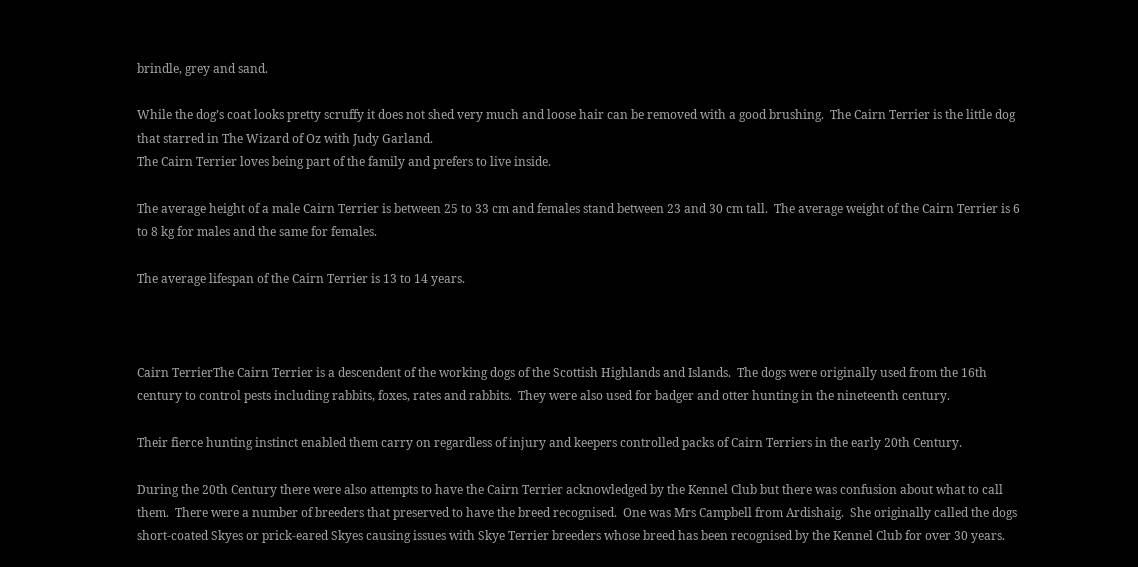brindle, grey and sand.

While the dog’s coat looks pretty scruffy it does not shed very much and loose hair can be removed with a good brushing.  The Cairn Terrier is the little dog that starred in The Wizard of Oz with Judy Garland.
The Cairn Terrier loves being part of the family and prefers to live inside.

The average height of a male Cairn Terrier is between 25 to 33 cm and females stand between 23 and 30 cm tall.  The average weight of the Cairn Terrier is 6 to 8 kg for males and the same for females.

The average lifespan of the Cairn Terrier is 13 to 14 years.



Cairn TerrierThe Cairn Terrier is a descendent of the working dogs of the Scottish Highlands and Islands.  The dogs were originally used from the 16th century to control pests including rabbits, foxes, rates and rabbits.  They were also used for badger and otter hunting in the nineteenth century.

Their fierce hunting instinct enabled them carry on regardless of injury and keepers controlled packs of Cairn Terriers in the early 20th Century.

During the 20th Century there were also attempts to have the Cairn Terrier acknowledged by the Kennel Club but there was confusion about what to call them.  There were a number of breeders that preserved to have the breed recognised.  One was Mrs Campbell from Ardishaig.  She originally called the dogs short-coated Skyes or prick-eared Skyes causing issues with Skye Terrier breeders whose breed has been recognised by the Kennel Club for over 30 years.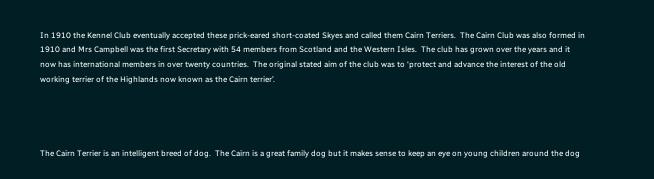In 1910 the Kennel Club eventually accepted these prick-eared short-coated Skyes and called them Cairn Terriers.  The Cairn Club was also formed in 1910 and Mrs Campbell was the first Secretary with 54 members from Scotland and the Western Isles.  The club has grown over the years and it now has international members in over twenty countries.  The original stated aim of the club was to ‘protect and advance the interest of the old working terrier of the Highlands now known as the Cairn terrier’.




The Cairn Terrier is an intelligent breed of dog.  The Cairn is a great family dog but it makes sense to keep an eye on young children around the dog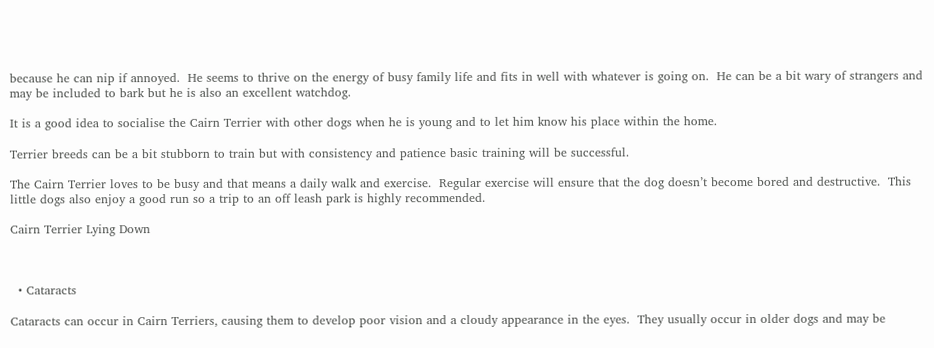because he can nip if annoyed.  He seems to thrive on the energy of busy family life and fits in well with whatever is going on.  He can be a bit wary of strangers and may be included to bark but he is also an excellent watchdog.

It is a good idea to socialise the Cairn Terrier with other dogs when he is young and to let him know his place within the home.

Terrier breeds can be a bit stubborn to train but with consistency and patience basic training will be successful.

The Cairn Terrier loves to be busy and that means a daily walk and exercise.  Regular exercise will ensure that the dog doesn’t become bored and destructive.  This little dogs also enjoy a good run so a trip to an off leash park is highly recommended.

Cairn Terrier Lying Down



  • Cataracts

Cataracts can occur in Cairn Terriers, causing them to develop poor vision and a cloudy appearance in the eyes.  They usually occur in older dogs and may be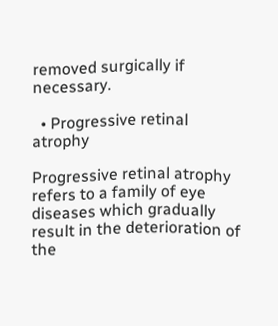removed surgically if necessary.

  • Progressive retinal atrophy

Progressive retinal atrophy refers to a family of eye diseases which gradually result in the deterioration of the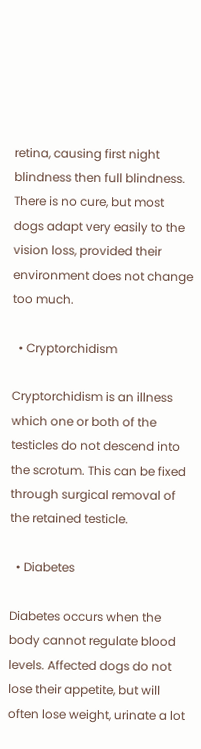retina, causing first night blindness then full blindness. There is no cure, but most dogs adapt very easily to the vision loss, provided their environment does not change too much.

  • Cryptorchidism

Cryptorchidism is an illness which one or both of the testicles do not descend into the scrotum. This can be fixed through surgical removal of the retained testicle.

  • Diabetes

Diabetes occurs when the body cannot regulate blood levels. Affected dogs do not lose their appetite, but will often lose weight, urinate a lot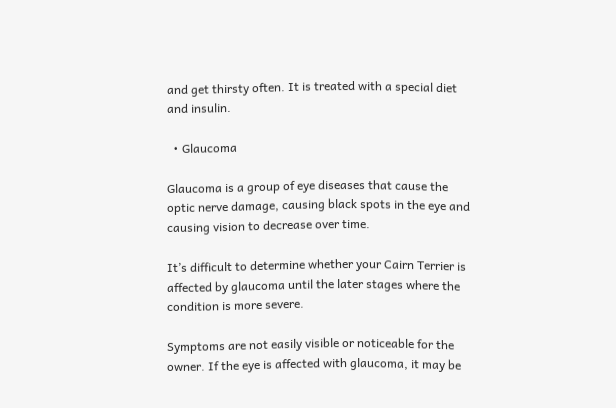and get thirsty often. It is treated with a special diet and insulin.

  • Glaucoma

Glaucoma is a group of eye diseases that cause the optic nerve damage, causing black spots in the eye and causing vision to decrease over time.

It’s difficult to determine whether your Cairn Terrier is affected by glaucoma until the later stages where the condition is more severe.

Symptoms are not easily visible or noticeable for the owner. If the eye is affected with glaucoma, it may be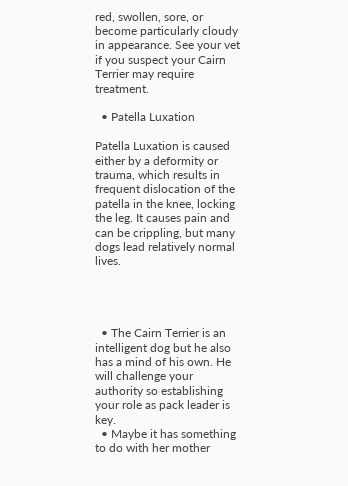red, swollen, sore, or become particularly cloudy in appearance. See your vet if you suspect your Cairn Terrier may require treatment.

  • Patella Luxation

Patella Luxation is caused either by a deformity or trauma, which results in frequent dislocation of the patella in the knee, locking the leg. It causes pain and can be crippling, but many dogs lead relatively normal lives.




  • The Cairn Terrier is an intelligent dog but he also has a mind of his own. He will challenge your authority so establishing your role as pack leader is key.
  • Maybe it has something to do with her mother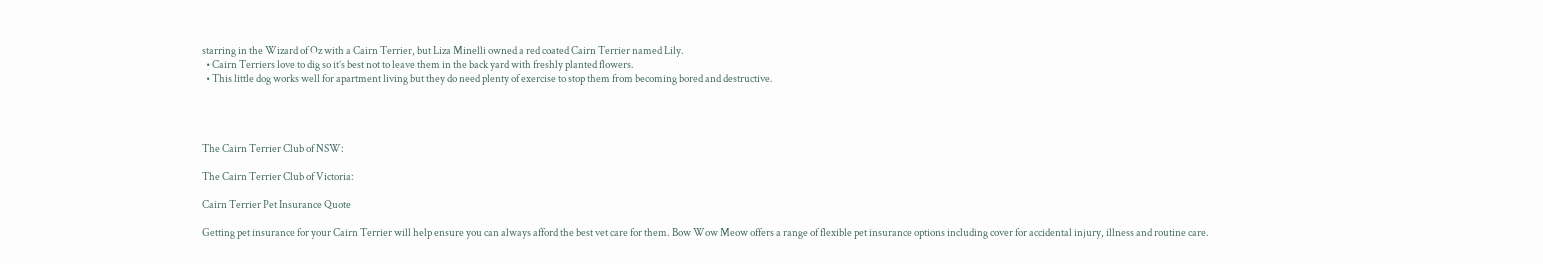starring in the Wizard of Oz with a Cairn Terrier, but Liza Minelli owned a red coated Cairn Terrier named Lily.
  • Cairn Terriers love to dig so it’s best not to leave them in the back yard with freshly planted flowers.
  • This little dog works well for apartment living but they do need plenty of exercise to stop them from becoming bored and destructive.




The Cairn Terrier Club of NSW:

The Cairn Terrier Club of Victoria:

Cairn Terrier Pet Insurance Quote

Getting pet insurance for your Cairn Terrier will help ensure you can always afford the best vet care for them. Bow Wow Meow offers a range of flexible pet insurance options including cover for accidental injury, illness and routine care.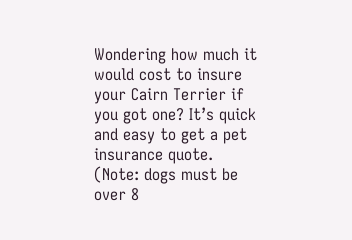Wondering how much it would cost to insure your Cairn Terrier if you got one? It’s quick and easy to get a pet insurance quote.
(Note: dogs must be over 8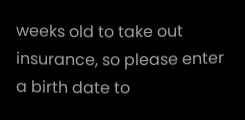weeks old to take out insurance, so please enter a birth date to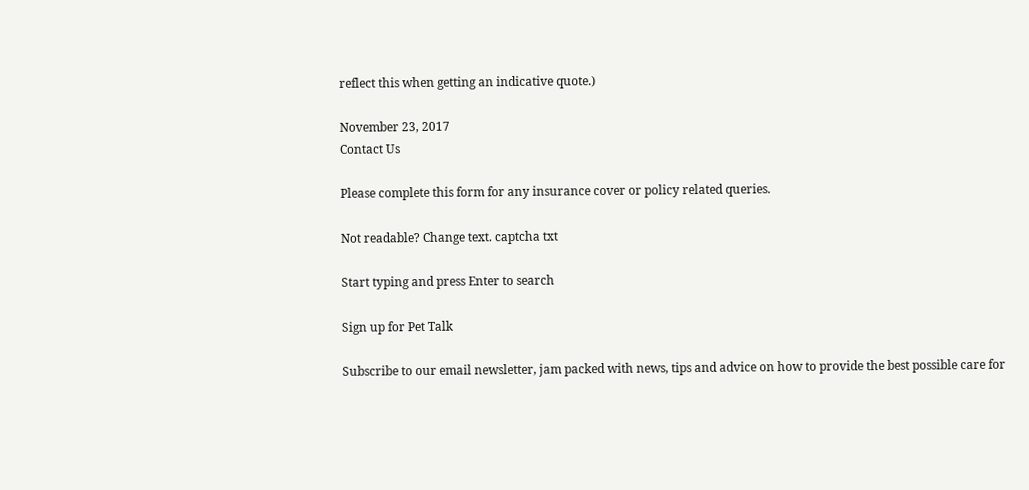reflect this when getting an indicative quote.)

November 23, 2017
Contact Us

Please complete this form for any insurance cover or policy related queries.

Not readable? Change text. captcha txt

Start typing and press Enter to search

Sign up for Pet Talk

Subscribe to our email newsletter, jam packed with news, tips and advice on how to provide the best possible care for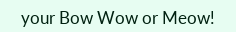your Bow Wow or Meow!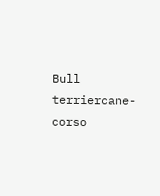Bull terriercane-corso